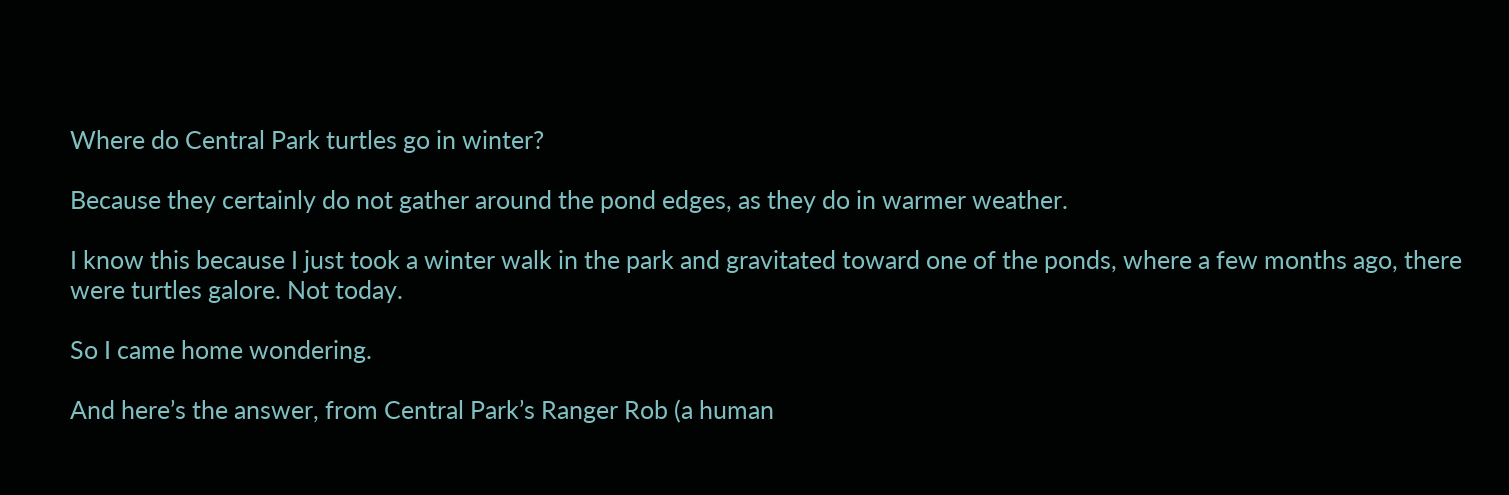Where do Central Park turtles go in winter?

Because they certainly do not gather around the pond edges, as they do in warmer weather.

I know this because I just took a winter walk in the park and gravitated toward one of the ponds, where a few months ago, there were turtles galore. Not today.

So I came home wondering.

And here’s the answer, from Central Park’s Ranger Rob (a human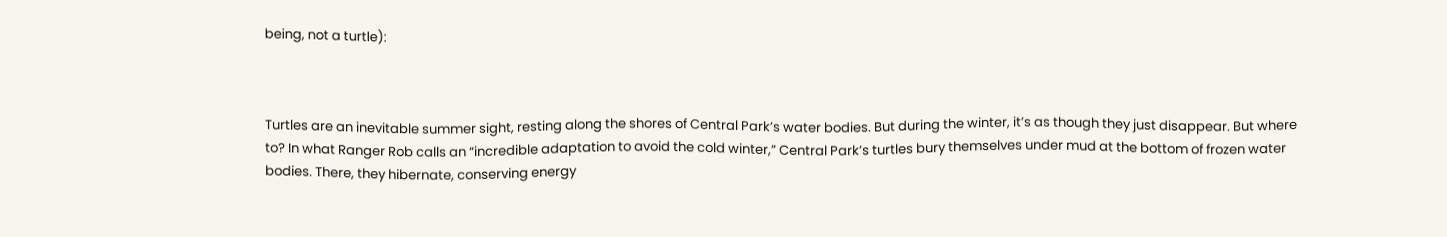being, not a turtle):



Turtles are an inevitable summer sight, resting along the shores of Central Park’s water bodies. But during the winter, it’s as though they just disappear. But where to? In what Ranger Rob calls an “incredible adaptation to avoid the cold winter,” Central Park’s turtles bury themselves under mud at the bottom of frozen water bodies. There, they hibernate, conserving energy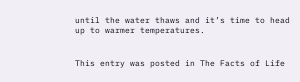until the water thaws and it’s time to head up to warmer temperatures.


This entry was posted in The Facts of Life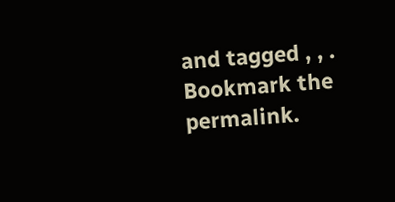and tagged , , . Bookmark the permalink.